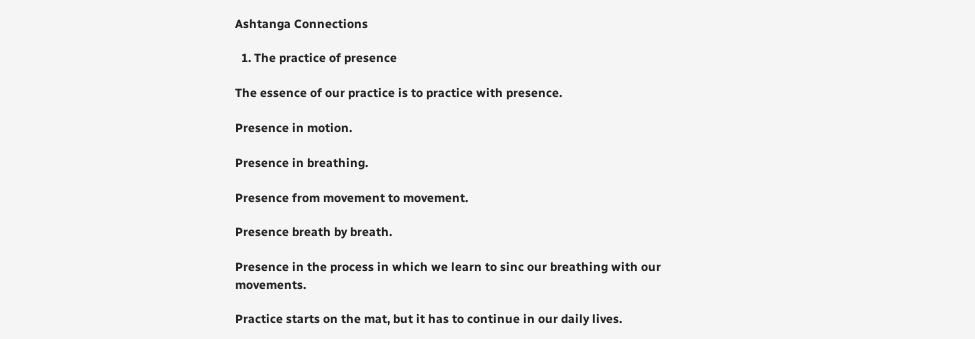Ashtanga Connections

  1. The practice of presence

The essence of our practice is to practice with presence.

Presence in motion.

Presence in breathing.

Presence from movement to movement.

Presence breath by breath.

Presence in the process in which we learn to sinc our breathing with our movements.

Practice starts on the mat, but it has to continue in our daily lives.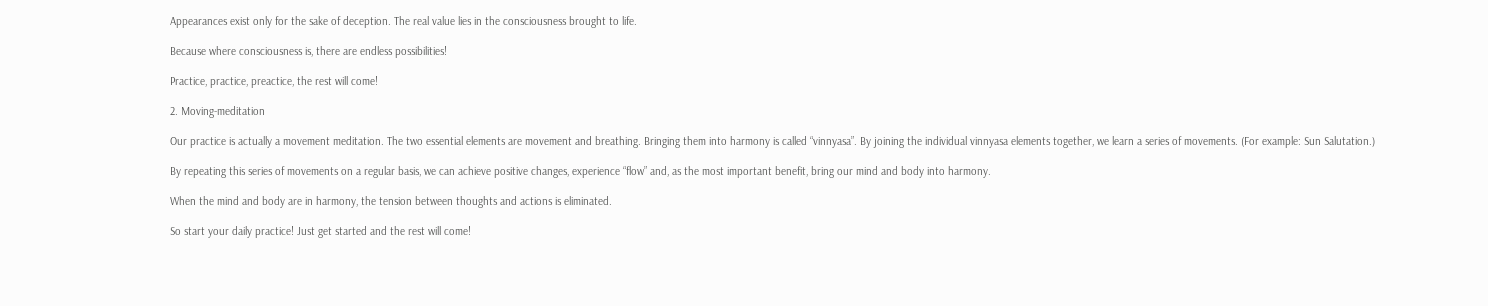Appearances exist only for the sake of deception. The real value lies in the consciousness brought to life.

Because where consciousness is, there are endless possibilities!

Practice, practice, preactice, the rest will come!

2. Moving-meditation

Our practice is actually a movement meditation. The two essential elements are movement and breathing. Bringing them into harmony is called “vinnyasa”. By joining the individual vinnyasa elements together, we learn a series of movements. (For example: Sun Salutation.)

By repeating this series of movements on a regular basis, we can achieve positive changes, experience “flow” and, as the most important benefit, bring our mind and body into harmony.

When the mind and body are in harmony, the tension between thoughts and actions is eliminated.

So start your daily practice! Just get started and the rest will come!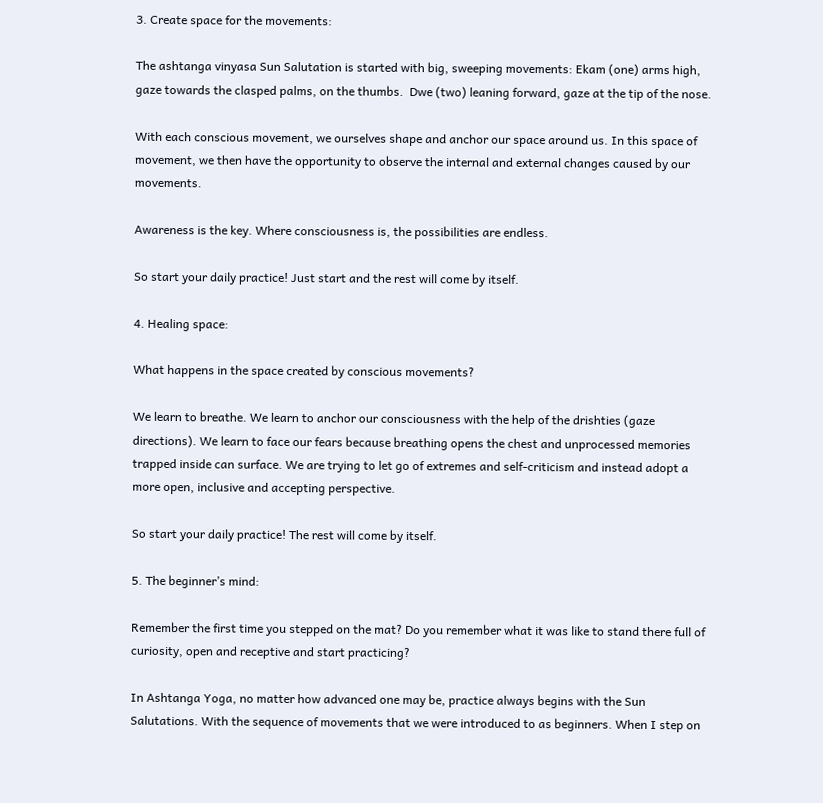3. Create space for the movements:

The ashtanga vinyasa Sun Salutation is started with big, sweeping movements: Ekam (one) arms high, gaze towards the clasped palms, on the thumbs.  Dwe (two) leaning forward, gaze at the tip of the nose.

With each conscious movement, we ourselves shape and anchor our space around us. In this space of movement, we then have the opportunity to observe the internal and external changes caused by our movements.

Awareness is the key. Where consciousness is, the possibilities are endless.

So start your daily practice! Just start and the rest will come by itself.

4. Healing space:

What happens in the space created by conscious movements?

We learn to breathe. We learn to anchor our consciousness with the help of the drishties (gaze directions). We learn to face our fears because breathing opens the chest and unprocessed memories trapped inside can surface. We are trying to let go of extremes and self-criticism and instead adopt a more open, inclusive and accepting perspective.

So start your daily practice! The rest will come by itself.

5. The beginner’s mind:

Remember the first time you stepped on the mat? Do you remember what it was like to stand there full of curiosity, open and receptive and start practicing?

In Ashtanga Yoga, no matter how advanced one may be, practice always begins with the Sun Salutations. With the sequence of movements that we were introduced to as beginners. When I step on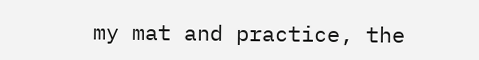my mat and practice, the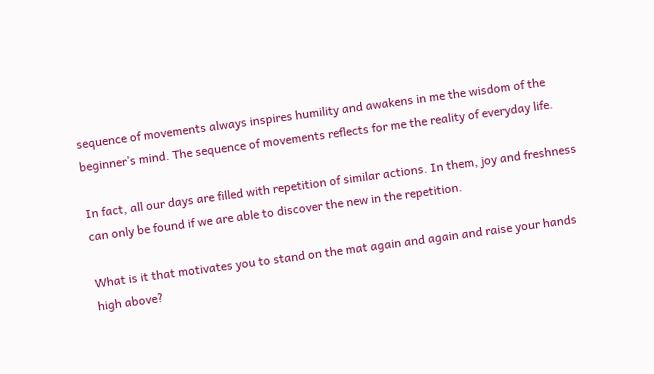sequence of movements always inspires humility and awakens in me the wisdom of the beginner’s mind. The sequence of movements reflects for me the reality of everyday life.

In fact, all our days are filled with repetition of similar actions. In them, joy and freshness can only be found if we are able to discover the new in the repetition.

What is it that motivates you to stand on the mat again and again and raise your hands high above?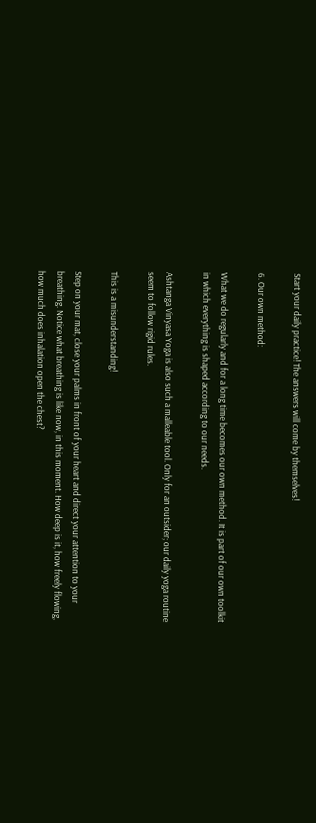Start your daily practice! The answers will come by themselves!

6. Our own method:

What we do regularly and for a long time becomes our own method. It is part of our own toolkit in which everything is shaped according to our needs.

Ashtanga Vinyasa Yoga is also such a malleable tool. Only for an outsider; our daily yoga routine seem to follow rigid rules.

This is a misunderstanding!

Step on your mat, close your palms in front of your heart and direct your attention to your breathing. Notice what breathing is like now, in this moment. How deep is it, how freely flowing, how much does inhalation open the chest?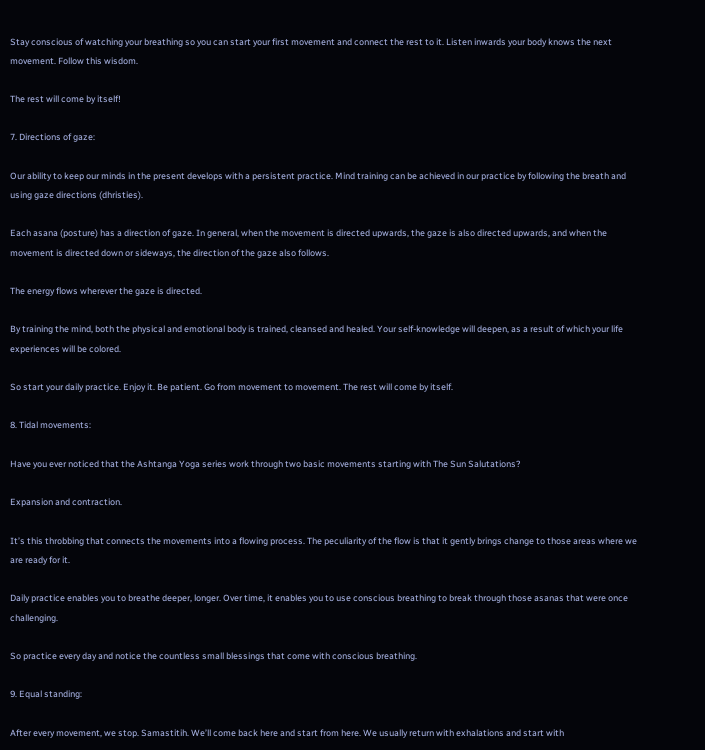Stay conscious of watching your breathing so you can start your first movement and connect the rest to it. Listen inwards your body knows the next movement. Follow this wisdom.

The rest will come by itself!

7. Directions of gaze:

Our ability to keep our minds in the present develops with a persistent practice. Mind training can be achieved in our practice by following the breath and using gaze directions (dhristies).

Each asana (posture) has a direction of gaze. In general, when the movement is directed upwards, the gaze is also directed upwards, and when the movement is directed down or sideways, the direction of the gaze also follows.

The energy flows wherever the gaze is directed.

By training the mind, both the physical and emotional body is trained, cleansed and healed. Your self-knowledge will deepen, as a result of which your life experiences will be colored.

So start your daily practice. Enjoy it. Be patient. Go from movement to movement. The rest will come by itself.

8. Tidal movements:

Have you ever noticed that the Ashtanga Yoga series work through two basic movements starting with The Sun Salutations?

Expansion and contraction.

It’s this throbbing that connects the movements into a flowing process. The peculiarity of the flow is that it gently brings change to those areas where we are ready for it.

Daily practice enables you to breathe deeper, longer. Over time, it enables you to use conscious breathing to break through those asanas that were once challenging.

So practice every day and notice the countless small blessings that come with conscious breathing.

9. Equal standing:

After every movement, we stop. Samastitih. We’ll come back here and start from here. We usually return with exhalations and start with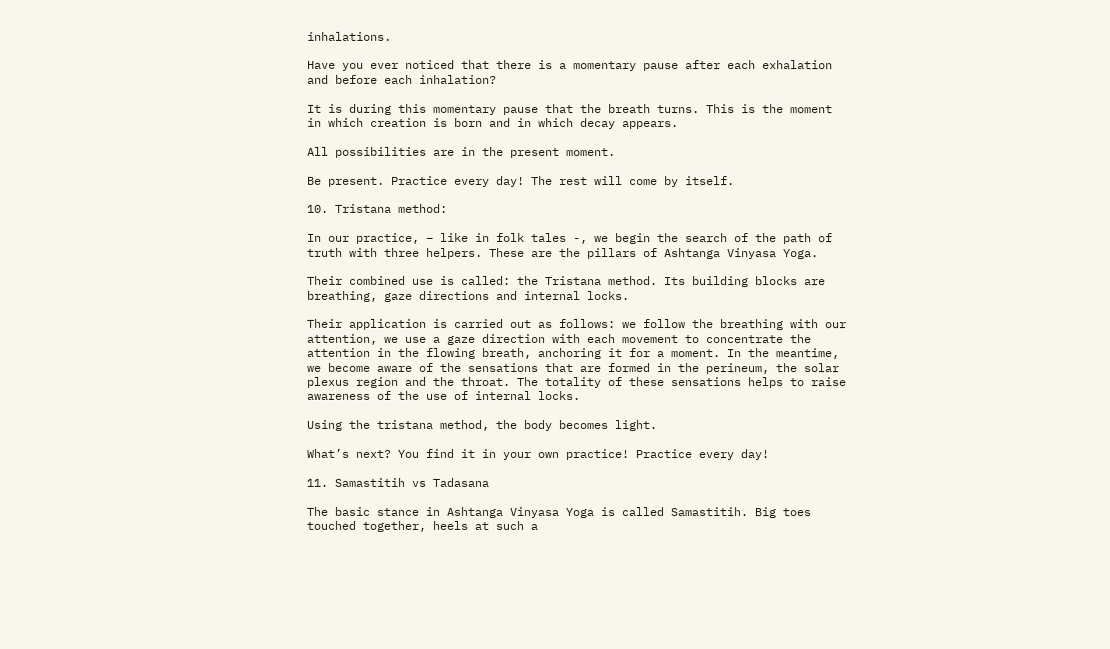inhalations.

Have you ever noticed that there is a momentary pause after each exhalation and before each inhalation?

It is during this momentary pause that the breath turns. This is the moment in which creation is born and in which decay appears.

All possibilities are in the present moment.

Be present. Practice every day! The rest will come by itself.

10. Tristana method:

In our practice, – like in folk tales -, we begin the search of the path of truth with three helpers. These are the pillars of Ashtanga Vinyasa Yoga.

Their combined use is called: the Tristana method. Its building blocks are breathing, gaze directions and internal locks.

Their application is carried out as follows: we follow the breathing with our attention, we use a gaze direction with each movement to concentrate the attention in the flowing breath, anchoring it for a moment. In the meantime, we become aware of the sensations that are formed in the perineum, the solar plexus region and the throat. The totality of these sensations helps to raise awareness of the use of internal locks.

Using the tristana method, the body becomes light.

What’s next? You find it in your own practice! Practice every day!

11. Samastitih vs Tadasana

The basic stance in Ashtanga Vinyasa Yoga is called Samastitih. Big toes touched together, heels at such a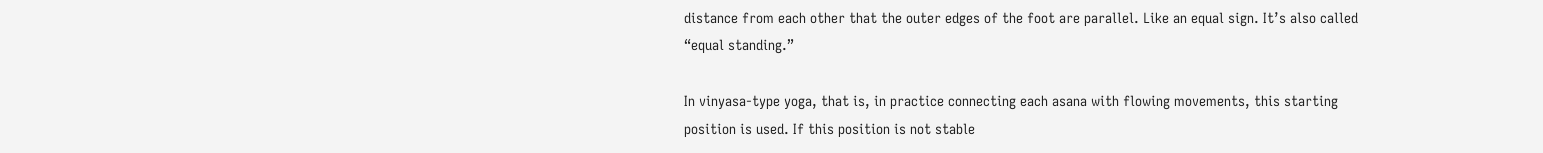distance from each other that the outer edges of the foot are parallel. Like an equal sign. It’s also called “equal standing.”

In vinyasa-type yoga, that is, in practice connecting each asana with flowing movements, this starting position is used. If this position is not stable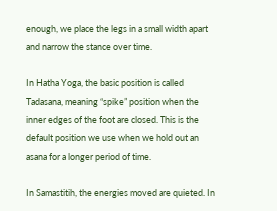enough, we place the legs in a small width apart and narrow the stance over time.

In Hatha Yoga, the basic position is called Tadasana, meaning “spike” position when the inner edges of the foot are closed. This is the default position we use when we hold out an asana for a longer period of time.

In Samastitih, the energies moved are quieted. In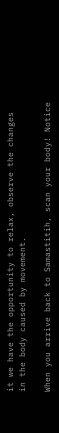it we have the opportunity to relax, observe the changes in the body caused by movement.

When you arrive back to Samastitih, scan your body! Notice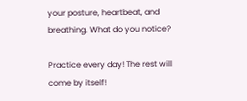your posture, heartbeat, and breathing. What do you notice?

Practice every day! The rest will come by itself!